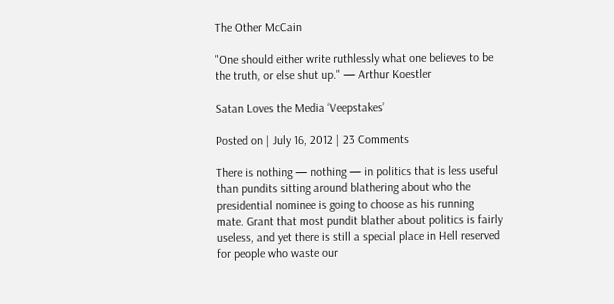The Other McCain

"One should either write ruthlessly what one believes to be the truth, or else shut up." — Arthur Koestler

Satan Loves the Media ‘Veepstakes’

Posted on | July 16, 2012 | 23 Comments

There is nothing — nothing — in politics that is less useful than pundits sitting around blathering about who the presidential nominee is going to choose as his running mate. Grant that most pundit blather about politics is fairly useless, and yet there is still a special place in Hell reserved for people who waste our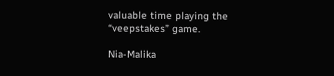valuable time playing the “veepstakes” game.

Nia-Malika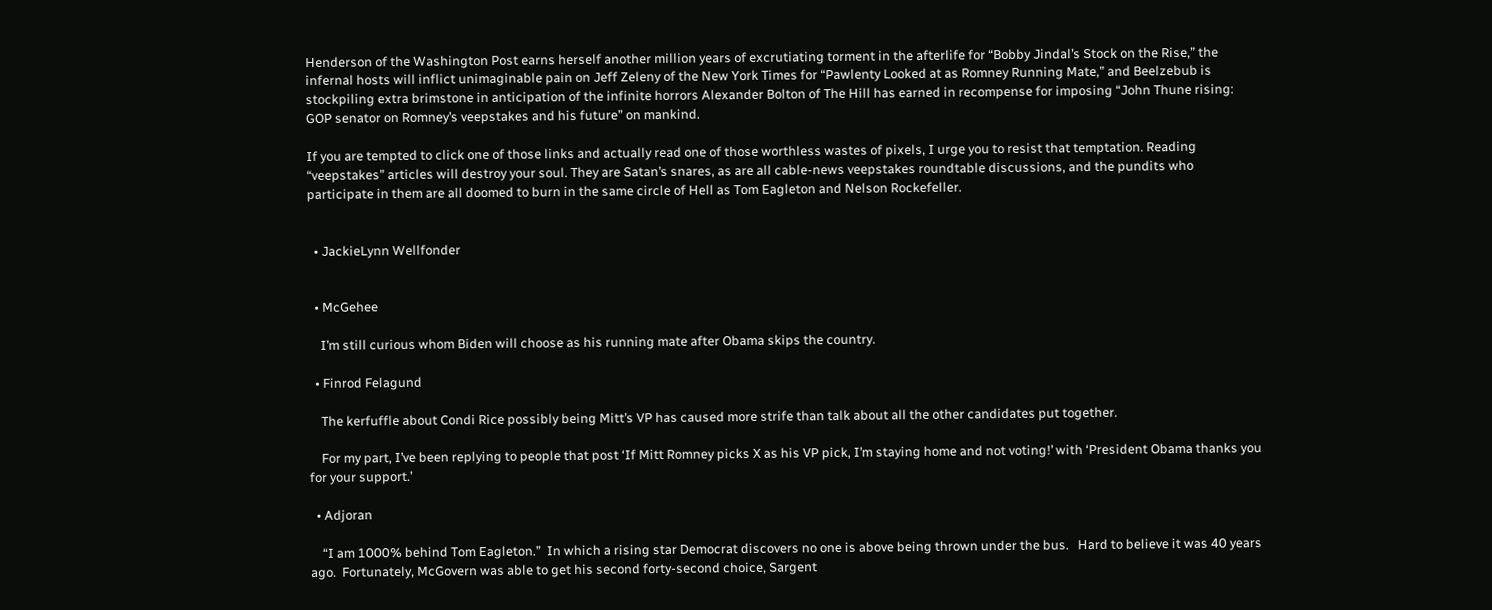Henderson of the Washington Post earns herself another million years of excrutiating torment in the afterlife for “Bobby Jindal’s Stock on the Rise,” the infernal hosts will inflict unimaginable pain on Jeff Zeleny of the New York Times for “Pawlenty Looked at as Romney Running Mate,” and Beelzebub is stockpiling extra brimstone in anticipation of the infinite horrors Alexander Bolton of The Hill has earned in recompense for imposing “John Thune rising: GOP senator on Romney’s veepstakes and his future” on mankind.

If you are tempted to click one of those links and actually read one of those worthless wastes of pixels, I urge you to resist that temptation. Reading “veepstakes” articles will destroy your soul. They are Satan’s snares, as are all cable-news veepstakes roundtable discussions, and the pundits who participate in them are all doomed to burn in the same circle of Hell as Tom Eagleton and Nelson Rockefeller.


  • JackieLynn Wellfonder


  • McGehee

    I’m still curious whom Biden will choose as his running mate after Obama skips the country.

  • Finrod Felagund

    The kerfuffle about Condi Rice possibly being Mitt’s VP has caused more strife than talk about all the other candidates put together.

    For my part, I’ve been replying to people that post ‘If Mitt Romney picks X as his VP pick, I’m staying home and not voting!’ with ‘President Obama thanks you for your support.’

  • Adjoran

    “I am 1000% behind Tom Eagleton.”  In which a rising star Democrat discovers no one is above being thrown under the bus.   Hard to believe it was 40 years ago.  Fortunately, McGovern was able to get his second forty-second choice, Sargent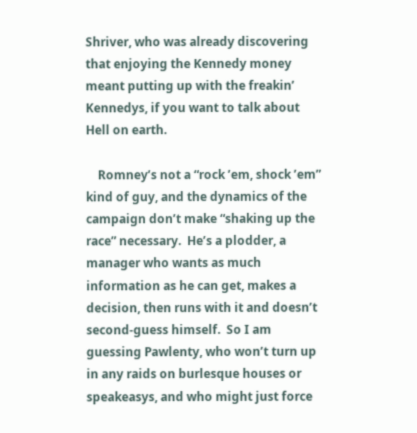Shriver, who was already discovering that enjoying the Kennedy money meant putting up with the freakin’ Kennedys, if you want to talk about Hell on earth.

    Romney’s not a “rock ’em, shock ’em” kind of guy, and the dynamics of the campaign don’t make “shaking up the race” necessary.  He’s a plodder, a manager who wants as much information as he can get, makes a decision, then runs with it and doesn’t second-guess himself.  So I am guessing Pawlenty, who won’t turn up in any raids on burlesque houses or speakeasys, and who might just force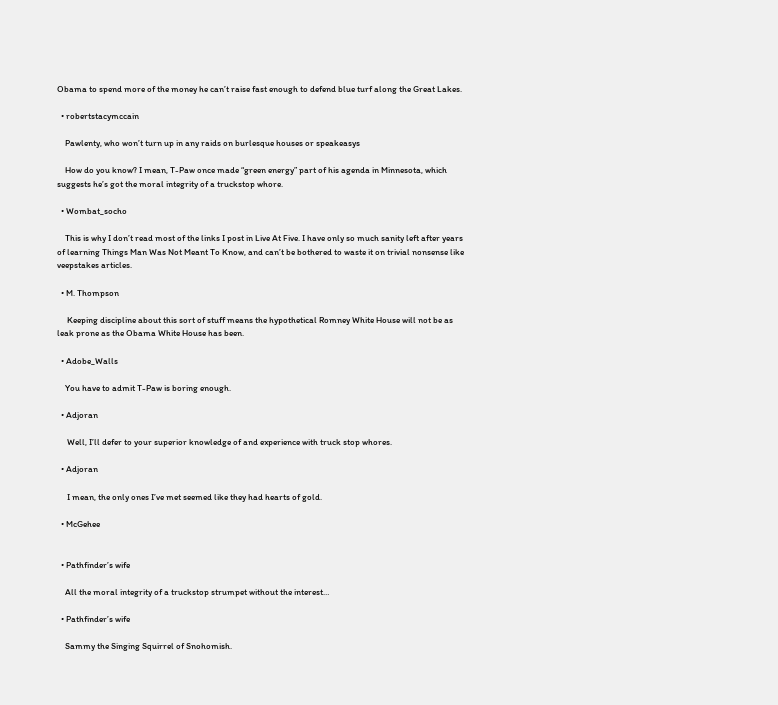Obama to spend more of the money he can’t raise fast enough to defend blue turf along the Great Lakes.

  • robertstacymccain

    Pawlenty, who won’t turn up in any raids on burlesque houses or speakeasys

    How do you know? I mean, T-Paw once made “green energy” part of his agenda in Minnesota, which suggests he’s got the moral integrity of a truckstop whore.

  • Wombat_socho

    This is why I don’t read most of the links I post in Live At Five. I have only so much sanity left after years of learning Things Man Was Not Meant To Know, and can’t be bothered to waste it on trivial nonsense like veepstakes articles.

  • M. Thompson

     Keeping discipline about this sort of stuff means the hypothetical Romney White House will not be as leak prone as the Obama White House has been.

  • Adobe_Walls

    You have to admit T-Paw is boring enough.

  • Adjoran

     Well, I’ll defer to your superior knowledge of and experience with truck stop whores.

  • Adjoran

     I mean, the only ones I’ve met seemed like they had hearts of gold.

  • McGehee


  • Pathfinder’s wife

    All the moral integrity of a truckstop strumpet without the interest…

  • Pathfinder’s wife

    Sammy the Singing Squirrel of Snohomish.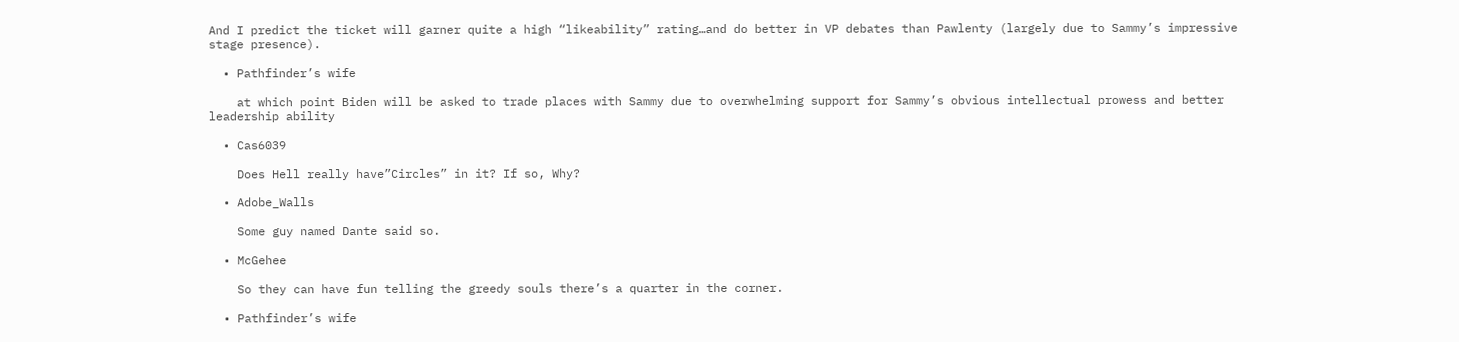And I predict the ticket will garner quite a high “likeability” rating…and do better in VP debates than Pawlenty (largely due to Sammy’s impressive stage presence).

  • Pathfinder’s wife

    at which point Biden will be asked to trade places with Sammy due to overwhelming support for Sammy’s obvious intellectual prowess and better leadership ability

  • Cas6039

    Does Hell really have”Circles” in it? If so, Why?

  • Adobe_Walls

    Some guy named Dante said so.

  • McGehee

    So they can have fun telling the greedy souls there’s a quarter in the corner.

  • Pathfinder’s wife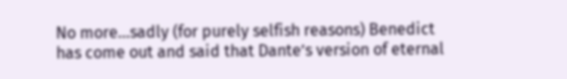No more…sadly (for purely selfish reasons) Benedict has come out and said that Dante’s version of eternal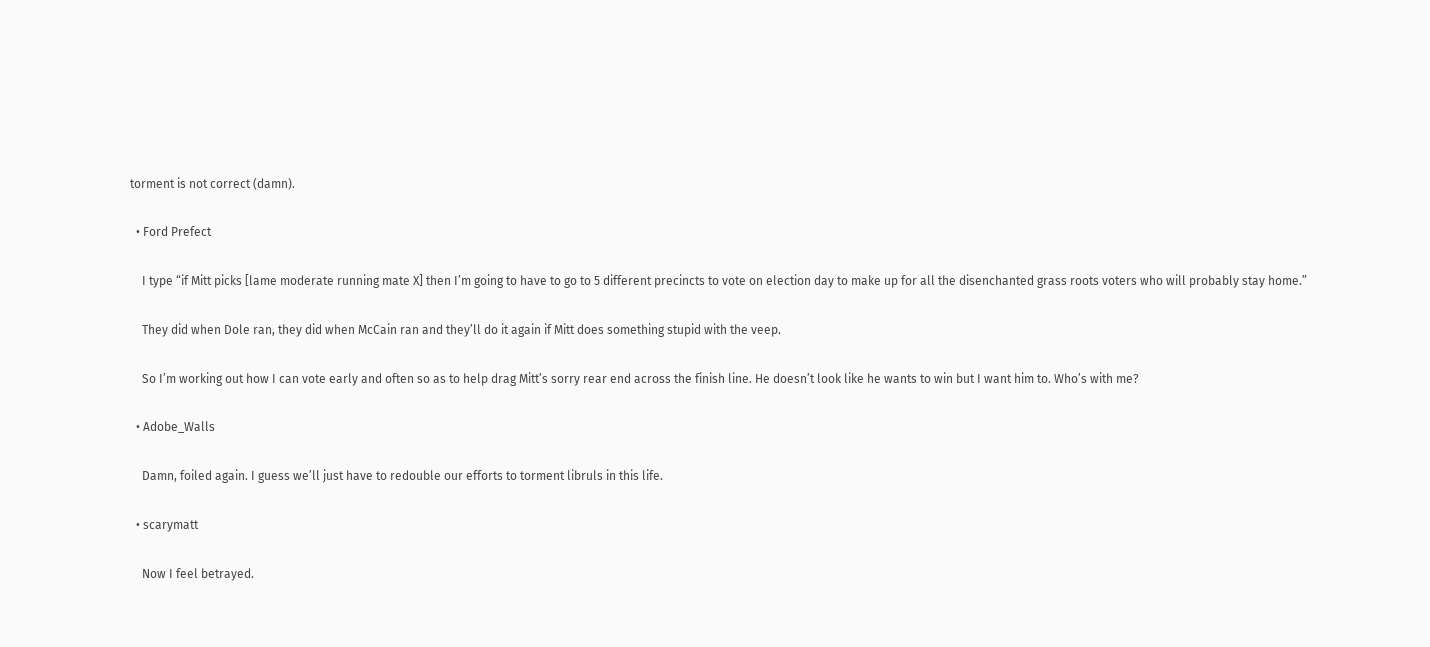torment is not correct (damn).

  • Ford Prefect

    I type “if Mitt picks [lame moderate running mate X] then I’m going to have to go to 5 different precincts to vote on election day to make up for all the disenchanted grass roots voters who will probably stay home.”

    They did when Dole ran, they did when McCain ran and they’ll do it again if Mitt does something stupid with the veep.

    So I’m working out how I can vote early and often so as to help drag Mitt’s sorry rear end across the finish line. He doesn’t look like he wants to win but I want him to. Who’s with me?

  • Adobe_Walls

    Damn, foiled again. I guess we’ll just have to redouble our efforts to torment libruls in this life.

  • scarymatt

    Now I feel betrayed.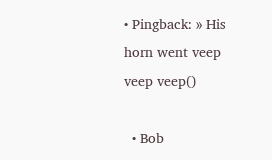• Pingback: » His horn went veep veep veep()

  • Bob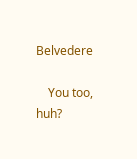Belvedere

    You too, huh?